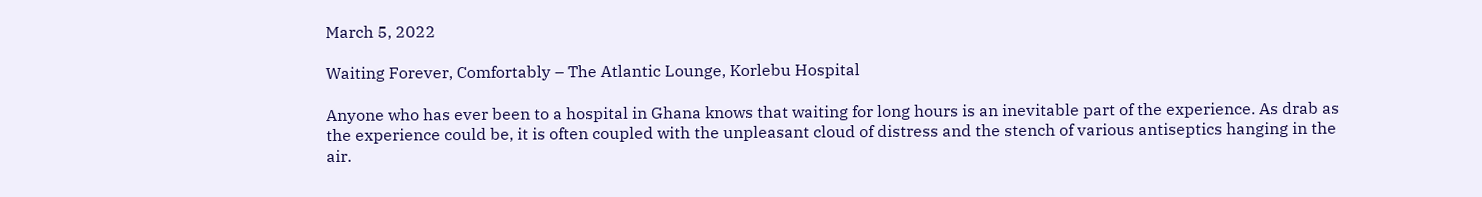March 5, 2022

Waiting Forever, Comfortably – The Atlantic Lounge, Korlebu Hospital

Anyone who has ever been to a hospital in Ghana knows that waiting for long hours is an inevitable part of the experience. As drab as the experience could be, it is often coupled with the unpleasant cloud of distress and the stench of various antiseptics hanging in the air.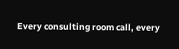Every consulting room call, every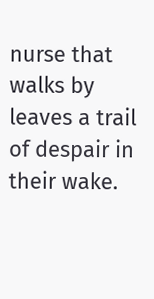nurse that walks by leaves a trail of despair in their wake.